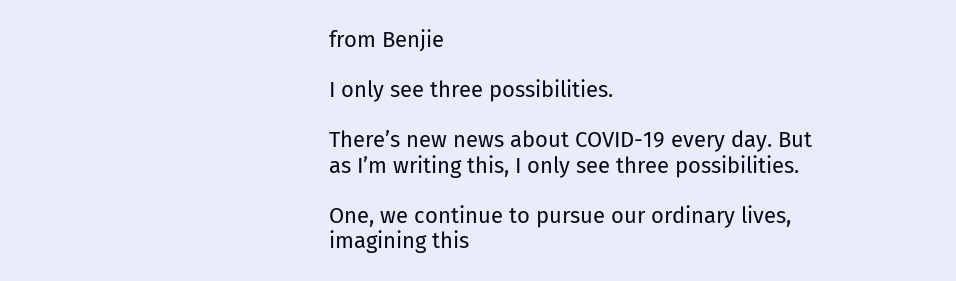from Benjie

I only see three possibilities.

There’s new news about COVID-19 every day. But as I’m writing this, I only see three possibilities.

One, we continue to pursue our ordinary lives, imagining this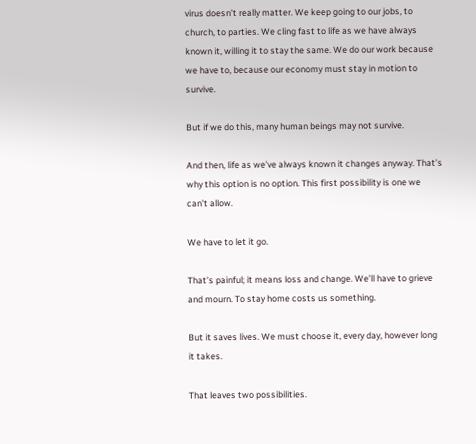virus doesn’t really matter. We keep going to our jobs, to church, to parties. We cling fast to life as we have always known it, willing it to stay the same. We do our work because we have to, because our economy must stay in motion to survive.

But if we do this, many human beings may not survive.

And then, life as we’ve always known it changes anyway. That’s why this option is no option. This first possibility is one we can’t allow.

We have to let it go.

That’s painful; it means loss and change. We’ll have to grieve and mourn. To stay home costs us something.

But it saves lives. We must choose it, every day, however long it takes.

That leaves two possibilities.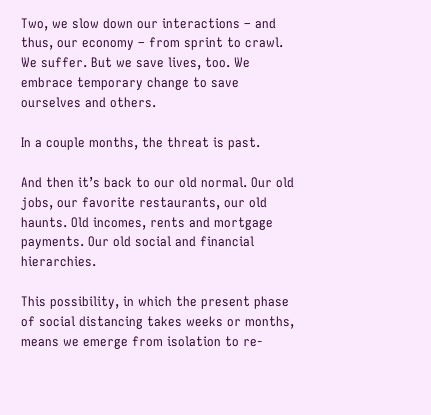Two, we slow down our interactions – and thus, our economy – from sprint to crawl. We suffer. But we save lives, too. We embrace temporary change to save ourselves and others.

In a couple months, the threat is past.

And then it’s back to our old normal. Our old jobs, our favorite restaurants, our old haunts. Old incomes, rents and mortgage payments. Our old social and financial hierarchies.

This possibility, in which the present phase of social distancing takes weeks or months, means we emerge from isolation to re-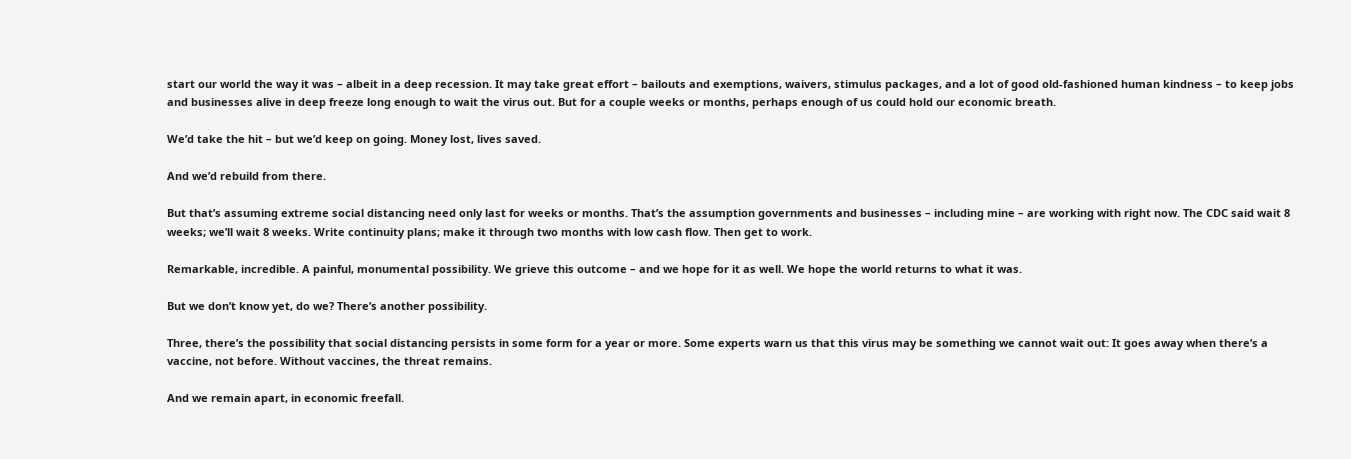start our world the way it was – albeit in a deep recession. It may take great effort – bailouts and exemptions, waivers, stimulus packages, and a lot of good old-fashioned human kindness – to keep jobs and businesses alive in deep freeze long enough to wait the virus out. But for a couple weeks or months, perhaps enough of us could hold our economic breath.

We’d take the hit – but we’d keep on going. Money lost, lives saved.

And we’d rebuild from there.

But that’s assuming extreme social distancing need only last for weeks or months. That’s the assumption governments and businesses – including mine – are working with right now. The CDC said wait 8 weeks; we’ll wait 8 weeks. Write continuity plans; make it through two months with low cash flow. Then get to work.

Remarkable, incredible. A painful, monumental possibility. We grieve this outcome – and we hope for it as well. We hope the world returns to what it was.

But we don’t know yet, do we? There’s another possibility.

Three, there’s the possibility that social distancing persists in some form for a year or more. Some experts warn us that this virus may be something we cannot wait out: It goes away when there’s a vaccine, not before. Without vaccines, the threat remains.

And we remain apart, in economic freefall.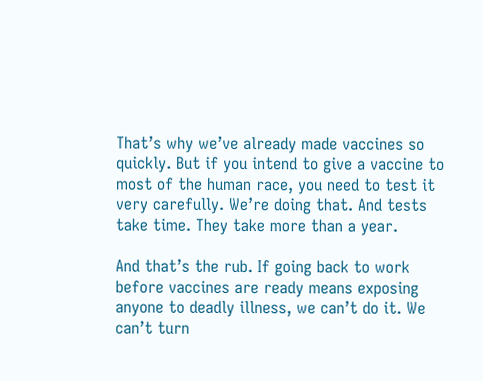That’s why we’ve already made vaccines so quickly. But if you intend to give a vaccine to most of the human race, you need to test it very carefully. We’re doing that. And tests take time. They take more than a year.

And that’s the rub. If going back to work before vaccines are ready means exposing anyone to deadly illness, we can’t do it. We can’t turn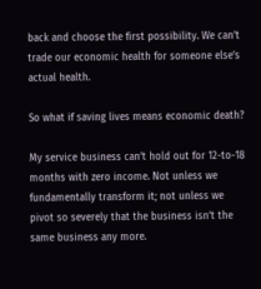back and choose the first possibility. We can’t trade our economic health for someone else’s actual health.

So what if saving lives means economic death?

My service business can’t hold out for 12-to-18 months with zero income. Not unless we fundamentally transform it; not unless we pivot so severely that the business isn’t the same business any more.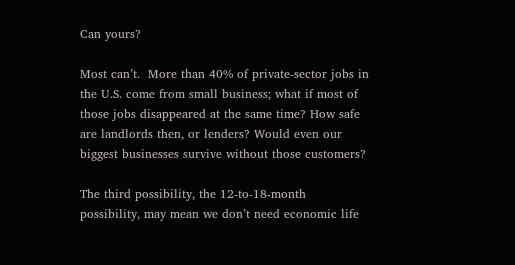Can yours?

Most can’t.  More than 40% of private-sector jobs in the U.S. come from small business; what if most of those jobs disappeared at the same time? How safe are landlords then, or lenders? Would even our biggest businesses survive without those customers?

The third possibility, the 12-to-18-month possibility, may mean we don’t need economic life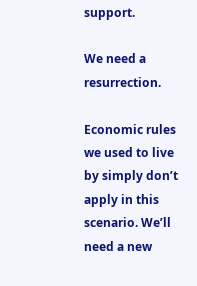support.

We need a resurrection.

Economic rules we used to live by simply don’t apply in this scenario. We’ll need a new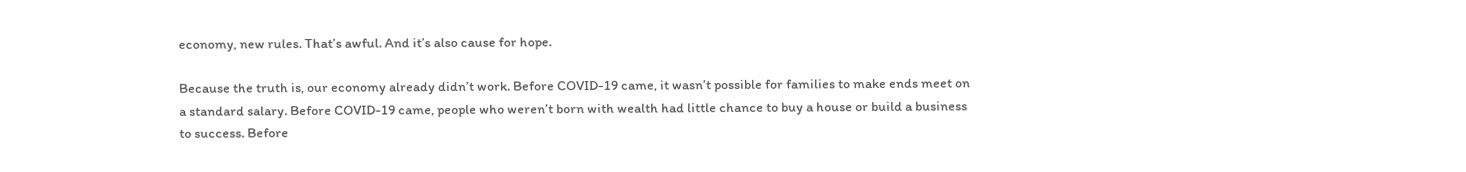economy, new rules. That’s awful. And it’s also cause for hope.

Because the truth is, our economy already didn’t work. Before COVID-19 came, it wasn’t possible for families to make ends meet on a standard salary. Before COVID-19 came, people who weren’t born with wealth had little chance to buy a house or build a business to success. Before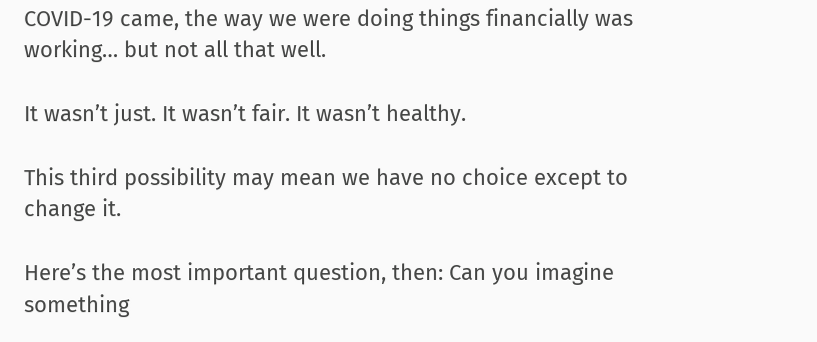COVID-19 came, the way we were doing things financially was working… but not all that well.

It wasn’t just. It wasn’t fair. It wasn’t healthy.

This third possibility may mean we have no choice except to change it.

Here’s the most important question, then: Can you imagine something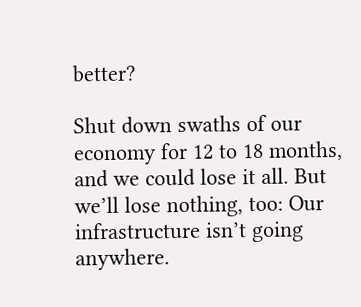better?

Shut down swaths of our economy for 12 to 18 months, and we could lose it all. But we’ll lose nothing, too: Our infrastructure isn’t going anywhere.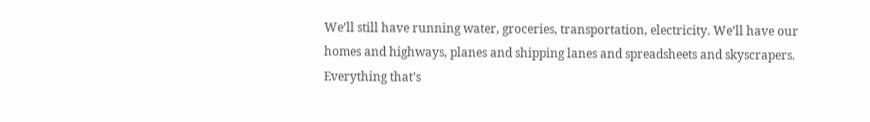We’ll still have running water, groceries, transportation, electricity. We’ll have our homes and highways, planes and shipping lanes and spreadsheets and skyscrapers. Everything that’s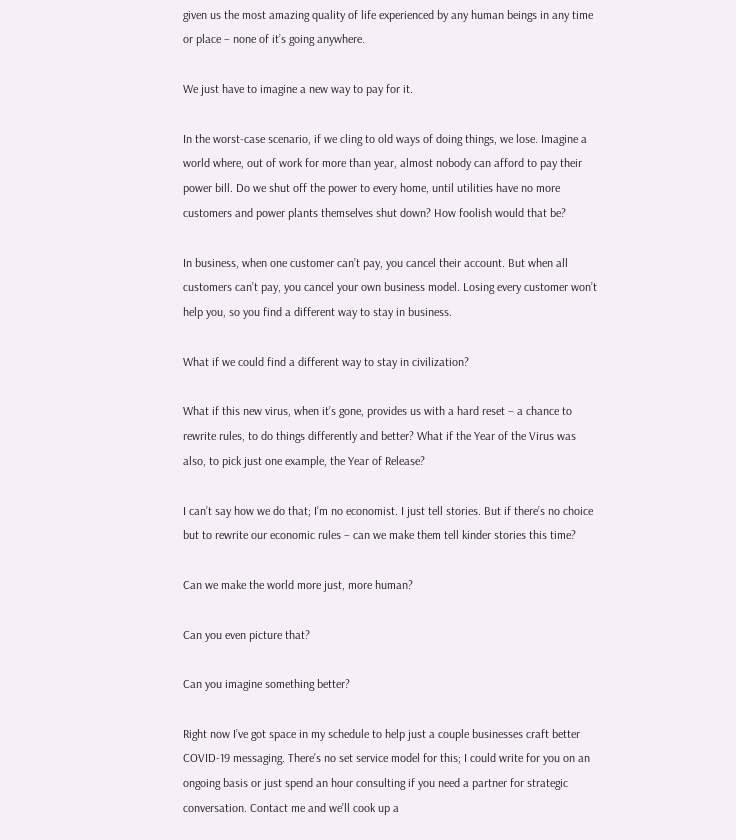given us the most amazing quality of life experienced by any human beings in any time or place – none of it’s going anywhere.

We just have to imagine a new way to pay for it.

In the worst-case scenario, if we cling to old ways of doing things, we lose. Imagine a world where, out of work for more than year, almost nobody can afford to pay their power bill. Do we shut off the power to every home, until utilities have no more customers and power plants themselves shut down? How foolish would that be?

In business, when one customer can’t pay, you cancel their account. But when all customers can’t pay, you cancel your own business model. Losing every customer won’t help you, so you find a different way to stay in business.

What if we could find a different way to stay in civilization?

What if this new virus, when it’s gone, provides us with a hard reset – a chance to rewrite rules, to do things differently and better? What if the Year of the Virus was also, to pick just one example, the Year of Release?

I can’t say how we do that; I’m no economist. I just tell stories. But if there’s no choice but to rewrite our economic rules – can we make them tell kinder stories this time?

Can we make the world more just, more human?

Can you even picture that?

Can you imagine something better?

Right now I’ve got space in my schedule to help just a couple businesses craft better COVID-19 messaging. There’s no set service model for this; I could write for you on an ongoing basis or just spend an hour consulting if you need a partner for strategic conversation. Contact me and we’ll cook up a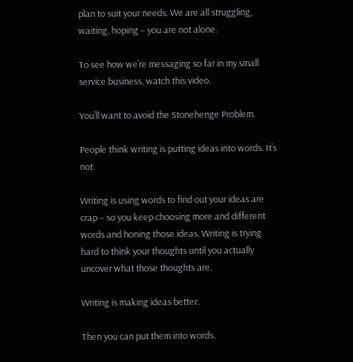plan to suit your needs. We are all struggling, waiting, hoping – you are not alone.

To see how we’re messaging so far in my small service business, watch this video.

You’ll want to avoid the Stonehenge Problem.

People think writing is putting ideas into words. It’s not.

Writing is using words to find out your ideas are crap – so you keep choosing more and different words and honing those ideas. Writing is trying hard to think your thoughts until you actually uncover what those thoughts are.

Writing is making ideas better.

Then you can put them into words.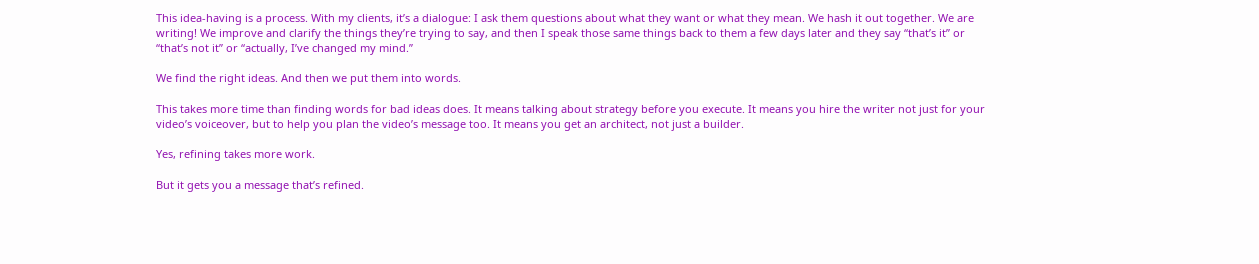This idea-having is a process. With my clients, it’s a dialogue: I ask them questions about what they want or what they mean. We hash it out together. We are writing! We improve and clarify the things they’re trying to say, and then I speak those same things back to them a few days later and they say “that’s it” or “that’s not it” or “actually, I’ve changed my mind.”

We find the right ideas. And then we put them into words.

This takes more time than finding words for bad ideas does. It means talking about strategy before you execute. It means you hire the writer not just for your video’s voiceover, but to help you plan the video’s message too. It means you get an architect, not just a builder.

Yes, refining takes more work.

But it gets you a message that’s refined.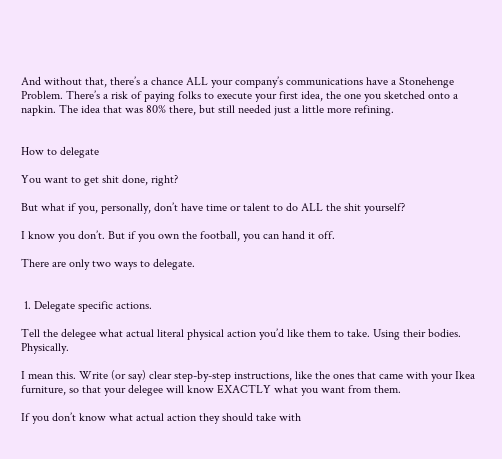And without that, there’s a chance ALL your company’s communications have a Stonehenge Problem. There’s a risk of paying folks to execute your first idea, the one you sketched onto a napkin. The idea that was 80% there, but still needed just a little more refining.


How to delegate

You want to get shit done, right?

But what if you, personally, don’t have time or talent to do ALL the shit yourself?

I know you don’t. But if you own the football, you can hand it off.

There are only two ways to delegate.


 1. Delegate specific actions.

Tell the delegee what actual literal physical action you’d like them to take. Using their bodies. Physically.

I mean this. Write (or say) clear step-by-step instructions, like the ones that came with your Ikea furniture, so that your delegee will know EXACTLY what you want from them.

If you don’t know what actual action they should take with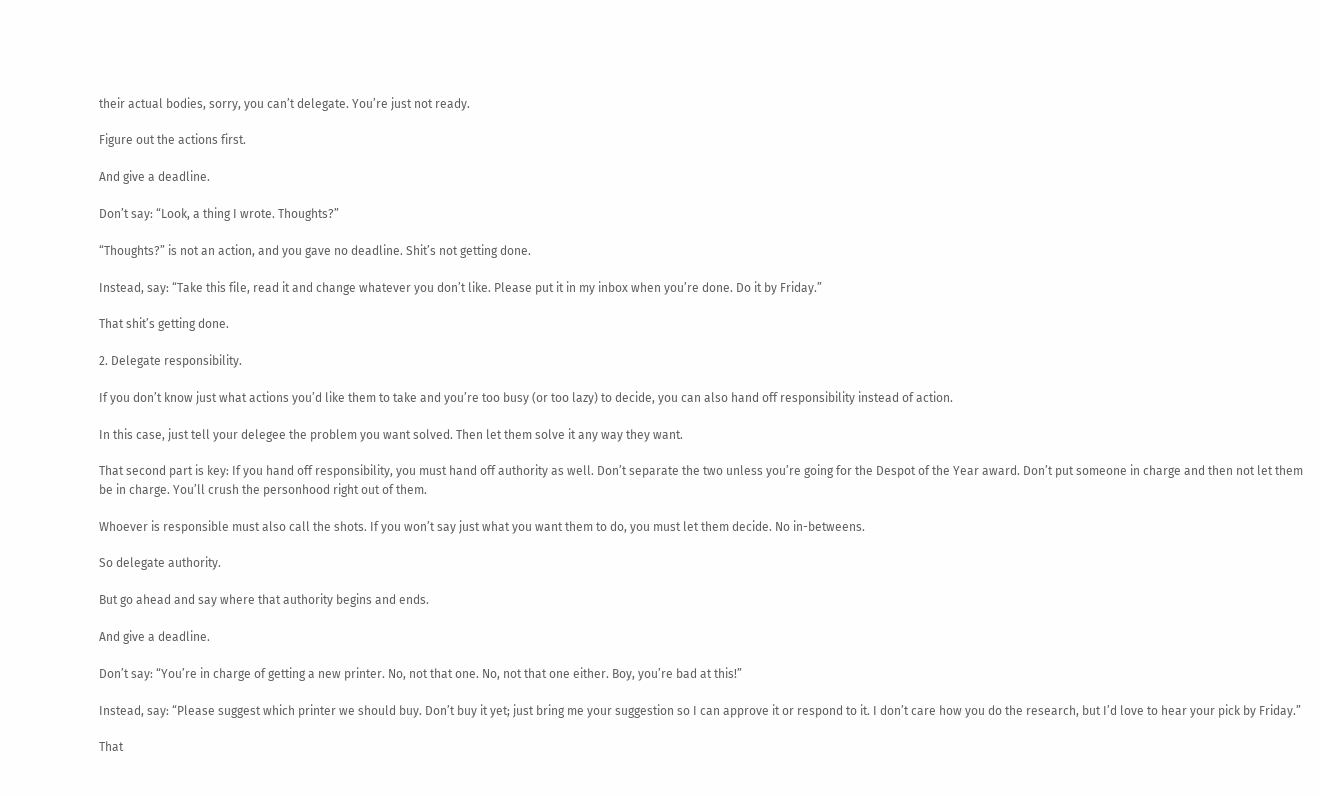their actual bodies, sorry, you can’t delegate. You’re just not ready.

Figure out the actions first.

And give a deadline.

Don’t say: “Look, a thing I wrote. Thoughts?”

“Thoughts?” is not an action, and you gave no deadline. Shit’s not getting done.

Instead, say: “Take this file, read it and change whatever you don’t like. Please put it in my inbox when you’re done. Do it by Friday.”

That shit’s getting done.

2. Delegate responsibility.

If you don’t know just what actions you’d like them to take and you’re too busy (or too lazy) to decide, you can also hand off responsibility instead of action.

In this case, just tell your delegee the problem you want solved. Then let them solve it any way they want.

That second part is key: If you hand off responsibility, you must hand off authority as well. Don’t separate the two unless you’re going for the Despot of the Year award. Don’t put someone in charge and then not let them be in charge. You’ll crush the personhood right out of them.

Whoever is responsible must also call the shots. If you won’t say just what you want them to do, you must let them decide. No in-betweens.

So delegate authority.

But go ahead and say where that authority begins and ends.

And give a deadline.

Don’t say: “You’re in charge of getting a new printer. No, not that one. No, not that one either. Boy, you’re bad at this!”

Instead, say: “Please suggest which printer we should buy. Don’t buy it yet; just bring me your suggestion so I can approve it or respond to it. I don’t care how you do the research, but I’d love to hear your pick by Friday.”

That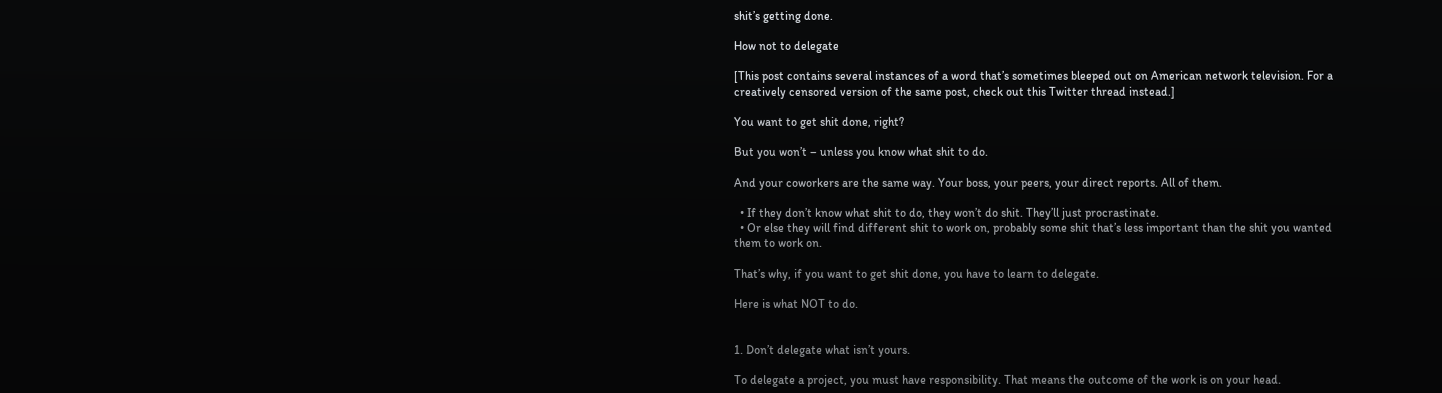shit’s getting done.

How not to delegate

[This post contains several instances of a word that’s sometimes bleeped out on American network television. For a creatively censored version of the same post, check out this Twitter thread instead.]

You want to get shit done, right?

But you won’t – unless you know what shit to do.

And your coworkers are the same way. Your boss, your peers, your direct reports. All of them.

  • If they don’t know what shit to do, they won’t do shit. They’ll just procrastinate.
  • Or else they will find different shit to work on, probably some shit that’s less important than the shit you wanted them to work on.

That’s why, if you want to get shit done, you have to learn to delegate.

Here is what NOT to do.


1. Don’t delegate what isn’t yours.

To delegate a project, you must have responsibility. That means the outcome of the work is on your head.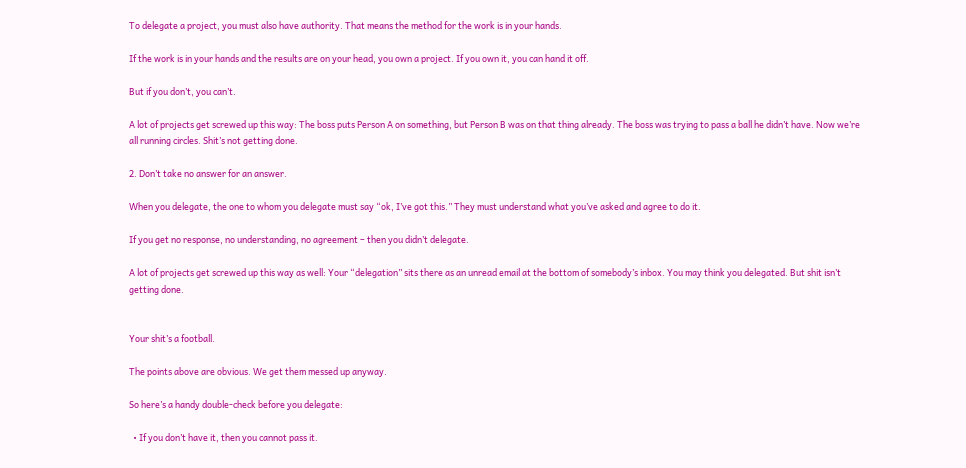To delegate a project, you must also have authority. That means the method for the work is in your hands.

If the work is in your hands and the results are on your head, you own a project. If you own it, you can hand it off.

But if you don’t, you can’t.

A lot of projects get screwed up this way: The boss puts Person A on something, but Person B was on that thing already. The boss was trying to pass a ball he didn’t have. Now we’re all running circles. Shit’s not getting done.

2. Don’t take no answer for an answer.

When you delegate, the one to whom you delegate must say “ok, I’ve got this.” They must understand what you’ve asked and agree to do it.

If you get no response, no understanding, no agreement – then you didn’t delegate.

A lot of projects get screwed up this way as well: Your “delegation” sits there as an unread email at the bottom of somebody’s inbox. You may think you delegated. But shit isn’t getting done.


Your shit’s a football.

The points above are obvious. We get them messed up anyway.

So here’s a handy double-check before you delegate:

  • If you don’t have it, then you cannot pass it.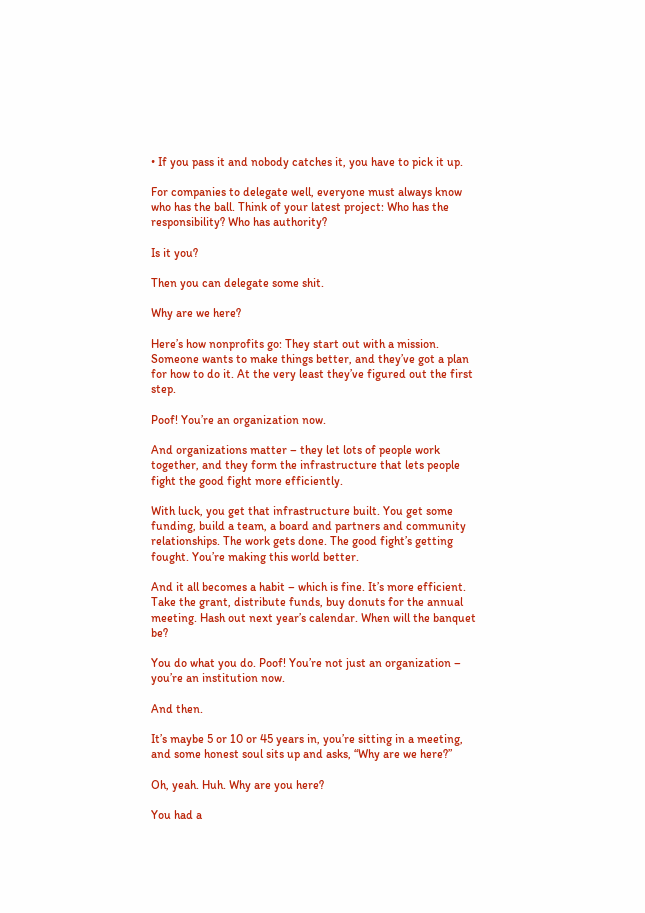• If you pass it and nobody catches it, you have to pick it up.

For companies to delegate well, everyone must always know who has the ball. Think of your latest project: Who has the responsibility? Who has authority?

Is it you?

Then you can delegate some shit.

Why are we here?

Here’s how nonprofits go: They start out with a mission. Someone wants to make things better, and they’ve got a plan for how to do it. At the very least they’ve figured out the first step.

Poof! You’re an organization now.

And organizations matter – they let lots of people work together, and they form the infrastructure that lets people fight the good fight more efficiently.

With luck, you get that infrastructure built. You get some funding, build a team, a board and partners and community relationships. The work gets done. The good fight’s getting fought. You’re making this world better.

And it all becomes a habit – which is fine. It’s more efficient. Take the grant, distribute funds, buy donuts for the annual meeting. Hash out next year’s calendar. When will the banquet be?

You do what you do. Poof! You’re not just an organization – you’re an institution now.

And then.

It’s maybe 5 or 10 or 45 years in, you’re sitting in a meeting, and some honest soul sits up and asks, “Why are we here?”

Oh, yeah. Huh. Why are you here?

You had a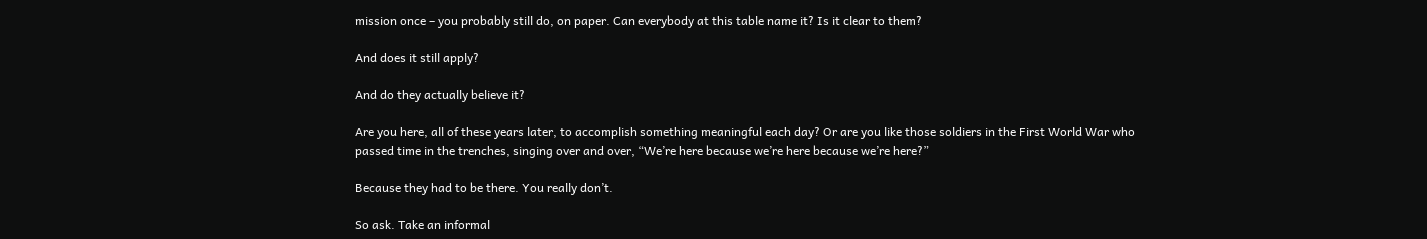mission once – you probably still do, on paper. Can everybody at this table name it? Is it clear to them?

And does it still apply?

And do they actually believe it?

Are you here, all of these years later, to accomplish something meaningful each day? Or are you like those soldiers in the First World War who passed time in the trenches, singing over and over, “We’re here because we’re here because we’re here?”

Because they had to be there. You really don’t.

So ask. Take an informal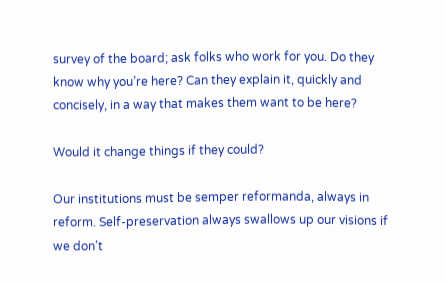survey of the board; ask folks who work for you. Do they know why you’re here? Can they explain it, quickly and concisely, in a way that makes them want to be here?

Would it change things if they could?

Our institutions must be semper reformanda, always in reform. Self-preservation always swallows up our visions if we don’t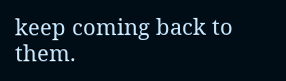keep coming back to them.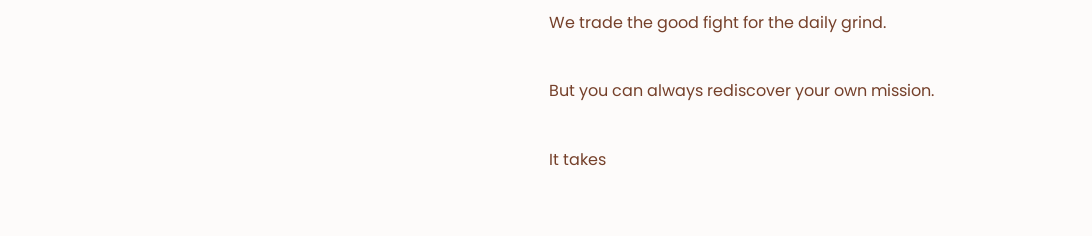We trade the good fight for the daily grind.

But you can always rediscover your own mission.

It takes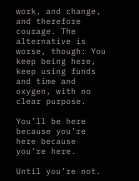work, and change, and therefore courage. The alternative is worse, though: You keep being here, keep using funds and time and oxygen, with no clear purpose.

You’ll be here because you’re here because you’re here.

Until you’re not.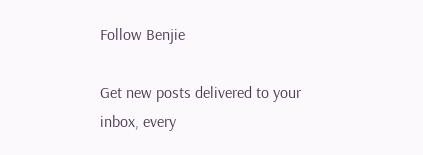Follow Benjie

Get new posts delivered to your inbox, every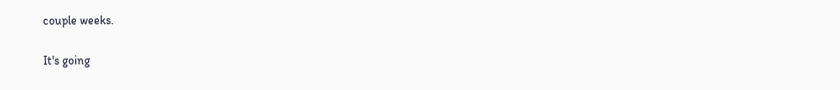couple weeks.

It's going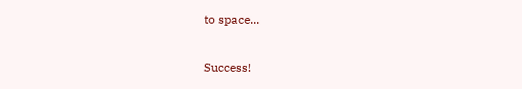to space...

Success!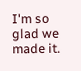I'm so glad we made it.